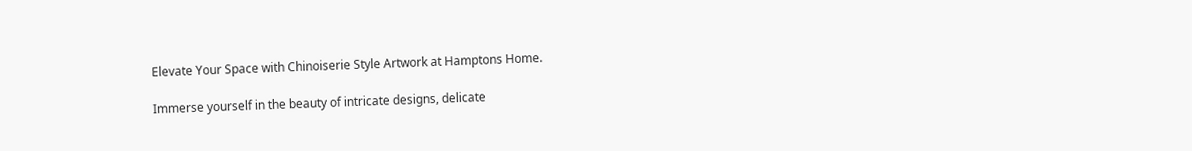Elevate Your Space with Chinoiserie Style Artwork at Hamptons Home.

Immerse yourself in the beauty of intricate designs, delicate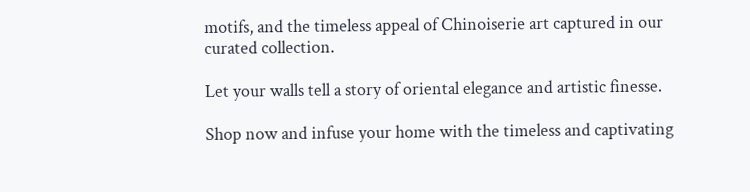motifs, and the timeless appeal of Chinoiserie art captured in our curated collection.

Let your walls tell a story of oriental elegance and artistic finesse.

Shop now and infuse your home with the timeless and captivating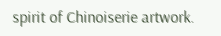spirit of Chinoiserie artwork.